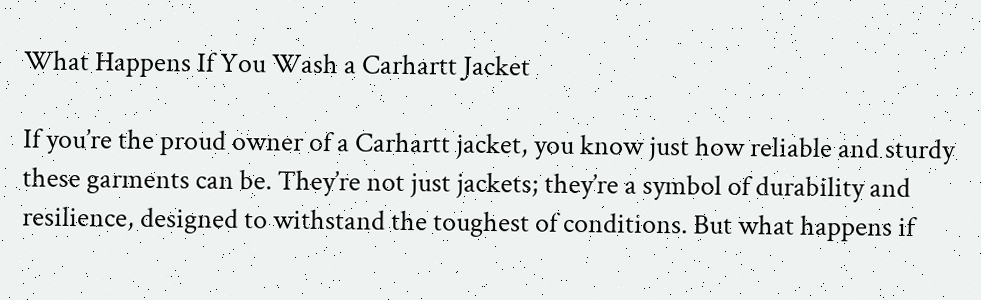What Happens If You Wash a Carhartt Jacket

If you’re the proud owner of a Carhartt jacket, you know just how reliable and sturdy these garments can be. They’re not just jackets; they’re a symbol of durability and resilience, designed to withstand the toughest of conditions. But what happens if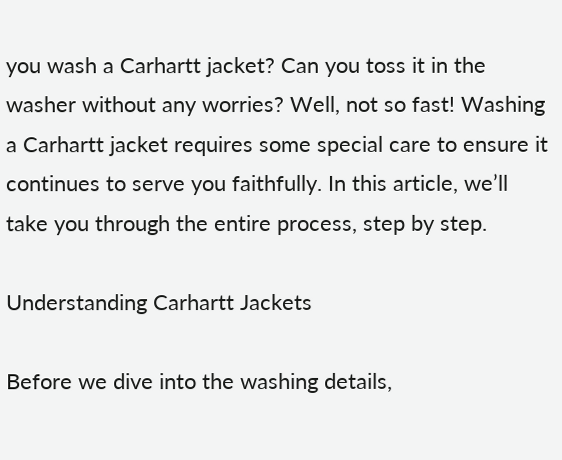you wash a Carhartt jacket? Can you toss it in the washer without any worries? Well, not so fast! Washing a Carhartt jacket requires some special care to ensure it continues to serve you faithfully. In this article, we’ll take you through the entire process, step by step.

Understanding Carhartt Jackets

Before we dive into the washing details,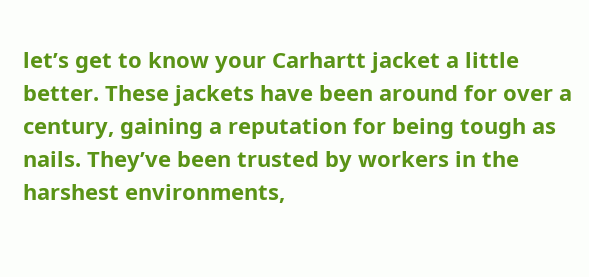let’s get to know your Carhartt jacket a little better. These jackets have been around for over a century, gaining a reputation for being tough as nails. They’ve been trusted by workers in the harshest environments,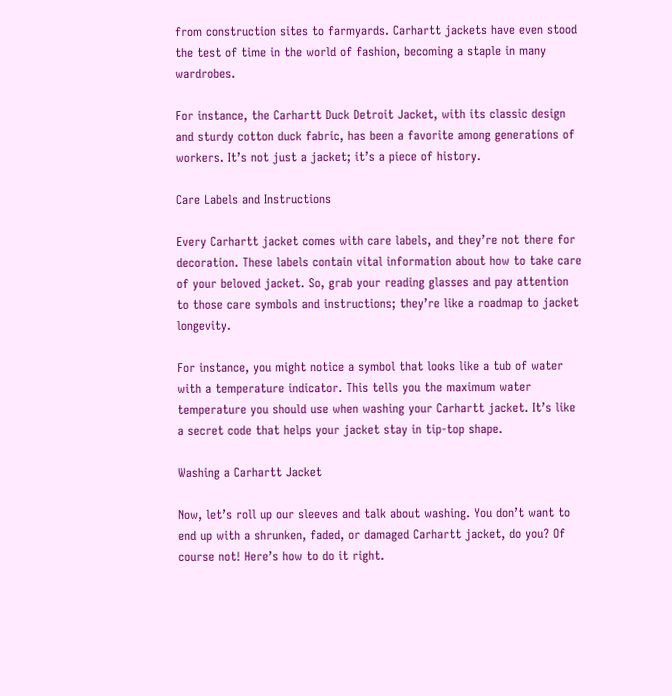from construction sites to farmyards. Carhartt jackets have even stood the test of time in the world of fashion, becoming a staple in many wardrobes.

For instance, the Carhartt Duck Detroit Jacket, with its classic design and sturdy cotton duck fabric, has been a favorite among generations of workers. It’s not just a jacket; it’s a piece of history.

Care Labels and Instructions

Every Carhartt jacket comes with care labels, and they’re not there for decoration. These labels contain vital information about how to take care of your beloved jacket. So, grab your reading glasses and pay attention to those care symbols and instructions; they’re like a roadmap to jacket longevity.

For instance, you might notice a symbol that looks like a tub of water with a temperature indicator. This tells you the maximum water temperature you should use when washing your Carhartt jacket. It’s like a secret code that helps your jacket stay in tip-top shape.

Washing a Carhartt Jacket

Now, let’s roll up our sleeves and talk about washing. You don’t want to end up with a shrunken, faded, or damaged Carhartt jacket, do you? Of course not! Here’s how to do it right.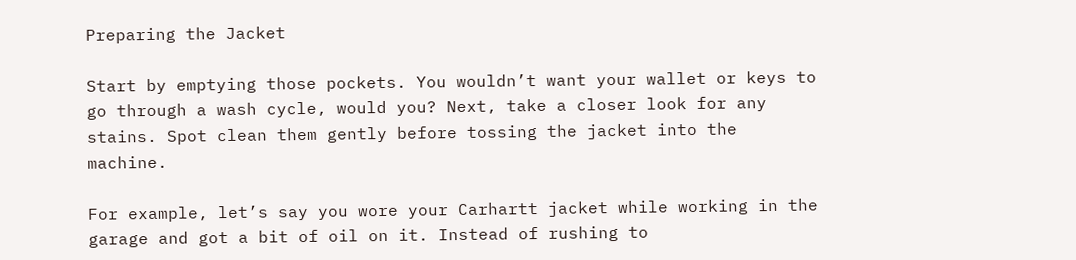Preparing the Jacket

Start by emptying those pockets. You wouldn’t want your wallet or keys to go through a wash cycle, would you? Next, take a closer look for any stains. Spot clean them gently before tossing the jacket into the machine.

For example, let’s say you wore your Carhartt jacket while working in the garage and got a bit of oil on it. Instead of rushing to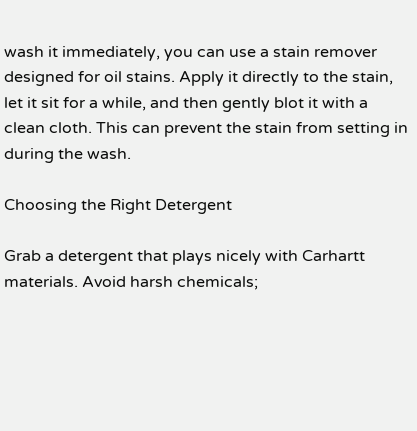wash it immediately, you can use a stain remover designed for oil stains. Apply it directly to the stain, let it sit for a while, and then gently blot it with a clean cloth. This can prevent the stain from setting in during the wash.

Choosing the Right Detergent

Grab a detergent that plays nicely with Carhartt materials. Avoid harsh chemicals;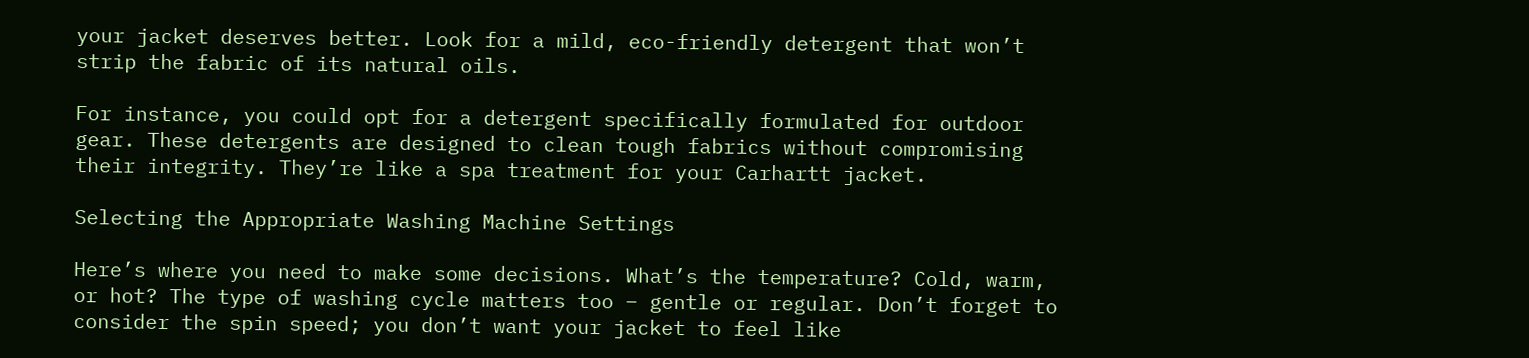your jacket deserves better. Look for a mild, eco-friendly detergent that won’t strip the fabric of its natural oils.

For instance, you could opt for a detergent specifically formulated for outdoor gear. These detergents are designed to clean tough fabrics without compromising their integrity. They’re like a spa treatment for your Carhartt jacket.

Selecting the Appropriate Washing Machine Settings

Here’s where you need to make some decisions. What’s the temperature? Cold, warm, or hot? The type of washing cycle matters too – gentle or regular. Don’t forget to consider the spin speed; you don’t want your jacket to feel like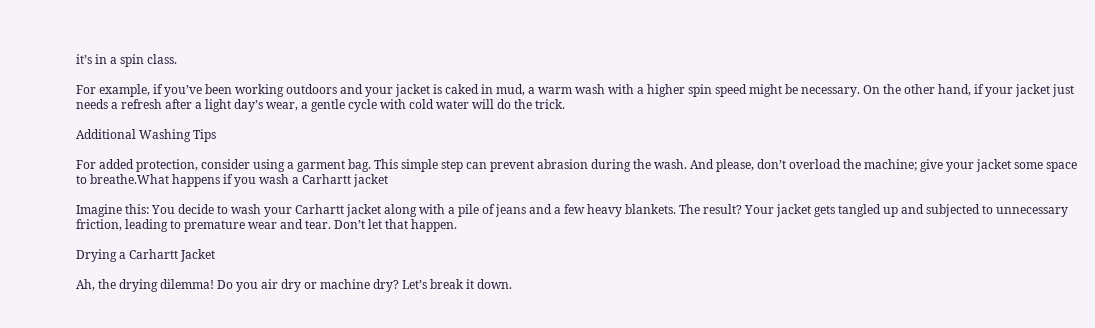it’s in a spin class.

For example, if you’ve been working outdoors and your jacket is caked in mud, a warm wash with a higher spin speed might be necessary. On the other hand, if your jacket just needs a refresh after a light day’s wear, a gentle cycle with cold water will do the trick.

Additional Washing Tips

For added protection, consider using a garment bag. This simple step can prevent abrasion during the wash. And please, don’t overload the machine; give your jacket some space to breathe.What happens if you wash a Carhartt jacket

Imagine this: You decide to wash your Carhartt jacket along with a pile of jeans and a few heavy blankets. The result? Your jacket gets tangled up and subjected to unnecessary friction, leading to premature wear and tear. Don’t let that happen.

Drying a Carhartt Jacket

Ah, the drying dilemma! Do you air dry or machine dry? Let’s break it down.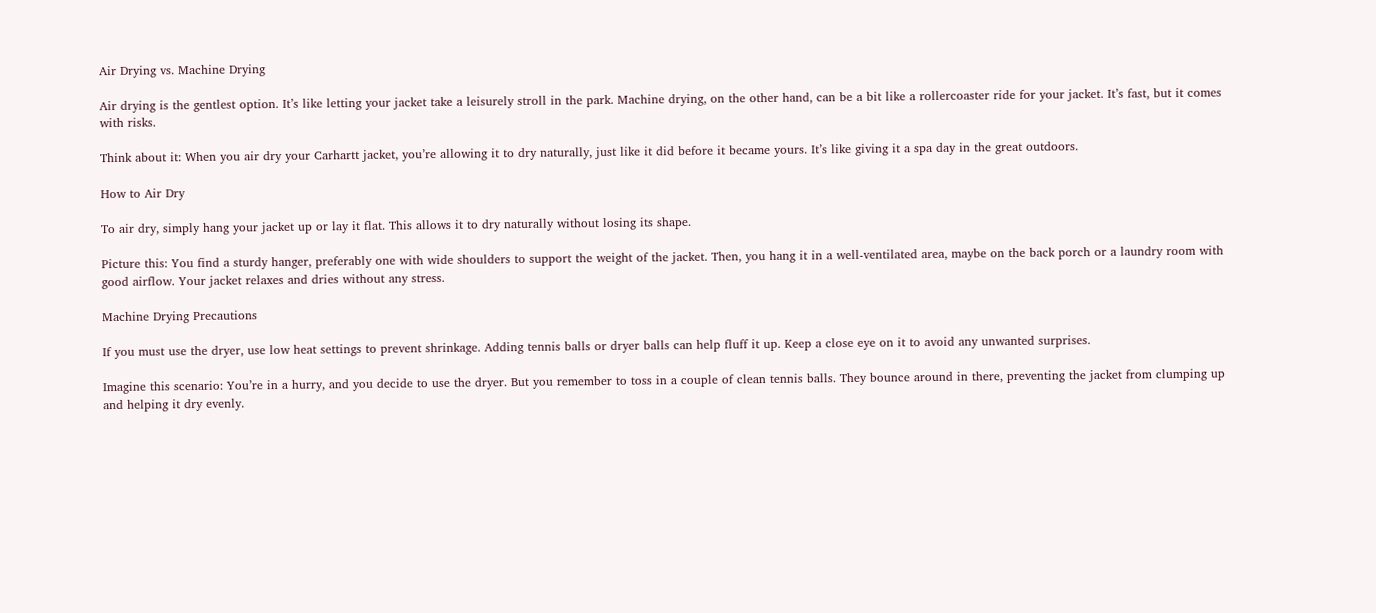Air Drying vs. Machine Drying

Air drying is the gentlest option. It’s like letting your jacket take a leisurely stroll in the park. Machine drying, on the other hand, can be a bit like a rollercoaster ride for your jacket. It’s fast, but it comes with risks.

Think about it: When you air dry your Carhartt jacket, you’re allowing it to dry naturally, just like it did before it became yours. It’s like giving it a spa day in the great outdoors.

How to Air Dry

To air dry, simply hang your jacket up or lay it flat. This allows it to dry naturally without losing its shape.

Picture this: You find a sturdy hanger, preferably one with wide shoulders to support the weight of the jacket. Then, you hang it in a well-ventilated area, maybe on the back porch or a laundry room with good airflow. Your jacket relaxes and dries without any stress.

Machine Drying Precautions

If you must use the dryer, use low heat settings to prevent shrinkage. Adding tennis balls or dryer balls can help fluff it up. Keep a close eye on it to avoid any unwanted surprises.

Imagine this scenario: You’re in a hurry, and you decide to use the dryer. But you remember to toss in a couple of clean tennis balls. They bounce around in there, preventing the jacket from clumping up and helping it dry evenly.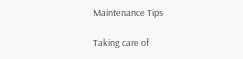Maintenance Tips

Taking care of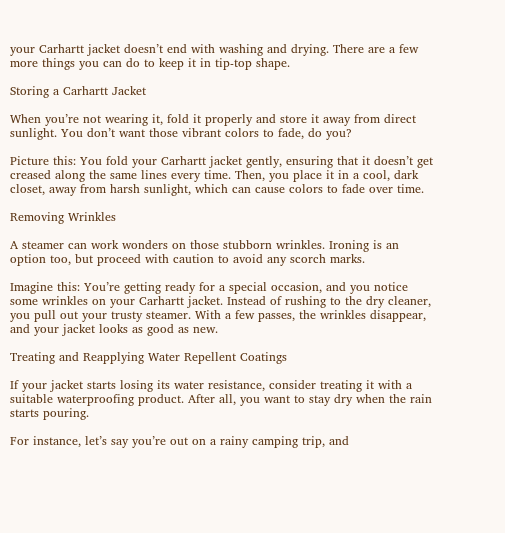your Carhartt jacket doesn’t end with washing and drying. There are a few more things you can do to keep it in tip-top shape.

Storing a Carhartt Jacket

When you’re not wearing it, fold it properly and store it away from direct sunlight. You don’t want those vibrant colors to fade, do you?

Picture this: You fold your Carhartt jacket gently, ensuring that it doesn’t get creased along the same lines every time. Then, you place it in a cool, dark closet, away from harsh sunlight, which can cause colors to fade over time.

Removing Wrinkles

A steamer can work wonders on those stubborn wrinkles. Ironing is an option too, but proceed with caution to avoid any scorch marks.

Imagine this: You’re getting ready for a special occasion, and you notice some wrinkles on your Carhartt jacket. Instead of rushing to the dry cleaner, you pull out your trusty steamer. With a few passes, the wrinkles disappear, and your jacket looks as good as new.

Treating and Reapplying Water Repellent Coatings

If your jacket starts losing its water resistance, consider treating it with a suitable waterproofing product. After all, you want to stay dry when the rain starts pouring.

For instance, let’s say you’re out on a rainy camping trip, and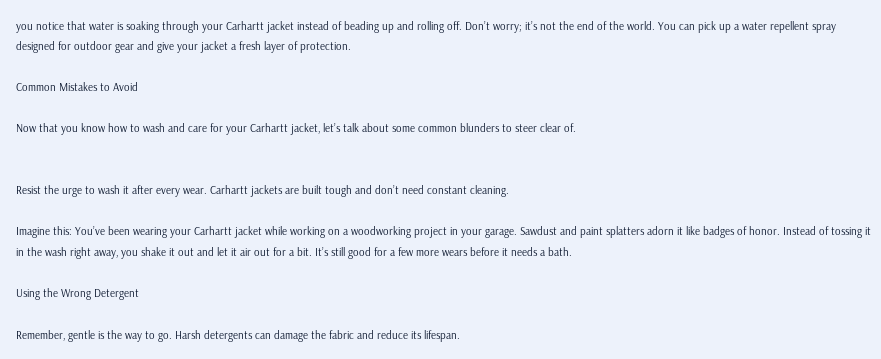you notice that water is soaking through your Carhartt jacket instead of beading up and rolling off. Don’t worry; it’s not the end of the world. You can pick up a water repellent spray designed for outdoor gear and give your jacket a fresh layer of protection.

Common Mistakes to Avoid

Now that you know how to wash and care for your Carhartt jacket, let’s talk about some common blunders to steer clear of.


Resist the urge to wash it after every wear. Carhartt jackets are built tough and don’t need constant cleaning.

Imagine this: You’ve been wearing your Carhartt jacket while working on a woodworking project in your garage. Sawdust and paint splatters adorn it like badges of honor. Instead of tossing it in the wash right away, you shake it out and let it air out for a bit. It’s still good for a few more wears before it needs a bath.

Using the Wrong Detergent

Remember, gentle is the way to go. Harsh detergents can damage the fabric and reduce its lifespan.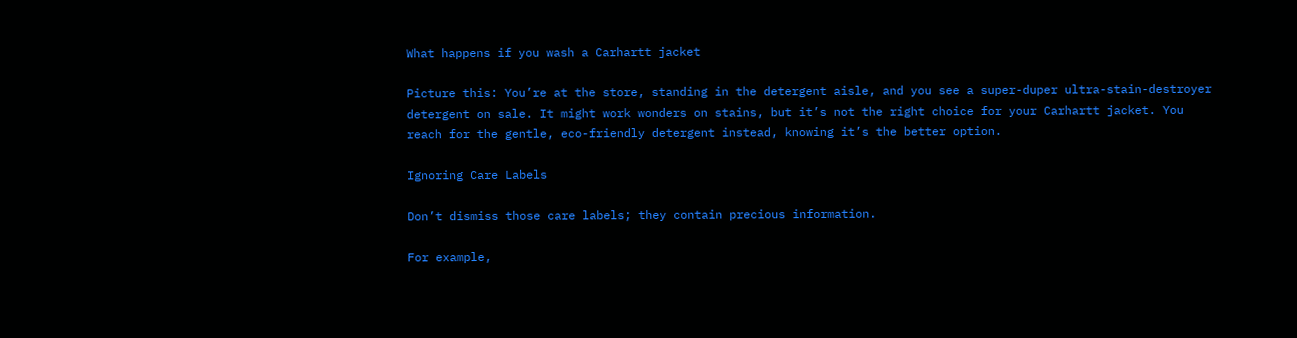What happens if you wash a Carhartt jacket

Picture this: You’re at the store, standing in the detergent aisle, and you see a super-duper ultra-stain-destroyer detergent on sale. It might work wonders on stains, but it’s not the right choice for your Carhartt jacket. You reach for the gentle, eco-friendly detergent instead, knowing it’s the better option.

Ignoring Care Labels

Don’t dismiss those care labels; they contain precious information.

For example,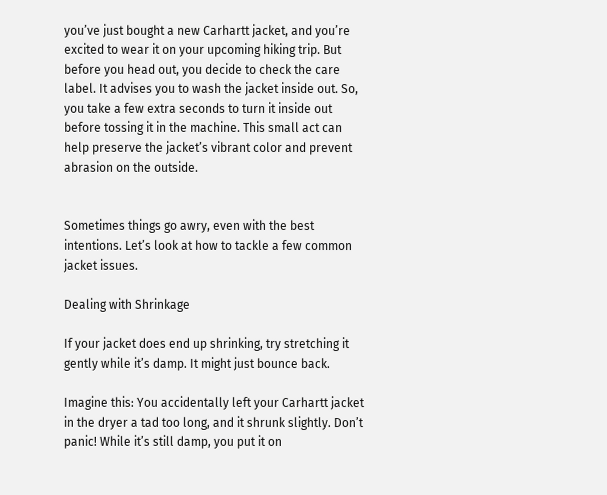you’ve just bought a new Carhartt jacket, and you’re excited to wear it on your upcoming hiking trip. But before you head out, you decide to check the care label. It advises you to wash the jacket inside out. So, you take a few extra seconds to turn it inside out before tossing it in the machine. This small act can help preserve the jacket’s vibrant color and prevent abrasion on the outside.


Sometimes things go awry, even with the best intentions. Let’s look at how to tackle a few common jacket issues.

Dealing with Shrinkage

If your jacket does end up shrinking, try stretching it gently while it’s damp. It might just bounce back.

Imagine this: You accidentally left your Carhartt jacket in the dryer a tad too long, and it shrunk slightly. Don’t panic! While it’s still damp, you put it on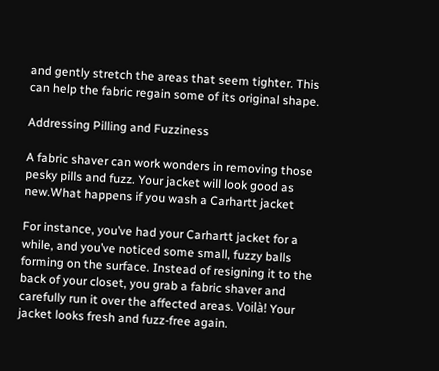and gently stretch the areas that seem tighter. This can help the fabric regain some of its original shape.

Addressing Pilling and Fuzziness

A fabric shaver can work wonders in removing those pesky pills and fuzz. Your jacket will look good as new.What happens if you wash a Carhartt jacket

For instance, you’ve had your Carhartt jacket for a while, and you’ve noticed some small, fuzzy balls forming on the surface. Instead of resigning it to the back of your closet, you grab a fabric shaver and carefully run it over the affected areas. Voilà! Your jacket looks fresh and fuzz-free again.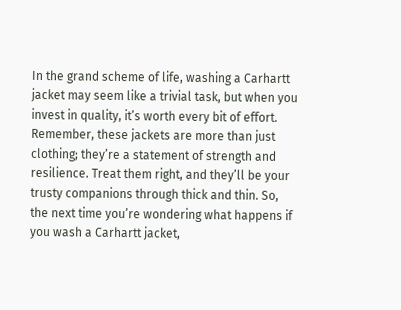In the grand scheme of life, washing a Carhartt jacket may seem like a trivial task, but when you invest in quality, it’s worth every bit of effort. Remember, these jackets are more than just clothing; they’re a statement of strength and resilience. Treat them right, and they’ll be your trusty companions through thick and thin. So, the next time you’re wondering what happens if you wash a Carhartt jacket,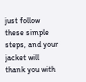just follow these simple steps, and your jacket will thank you with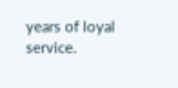years of loyal service.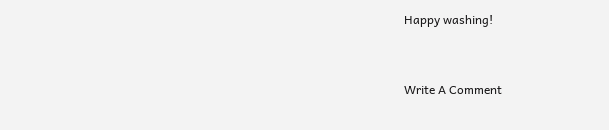Happy washing!


Write A Comment